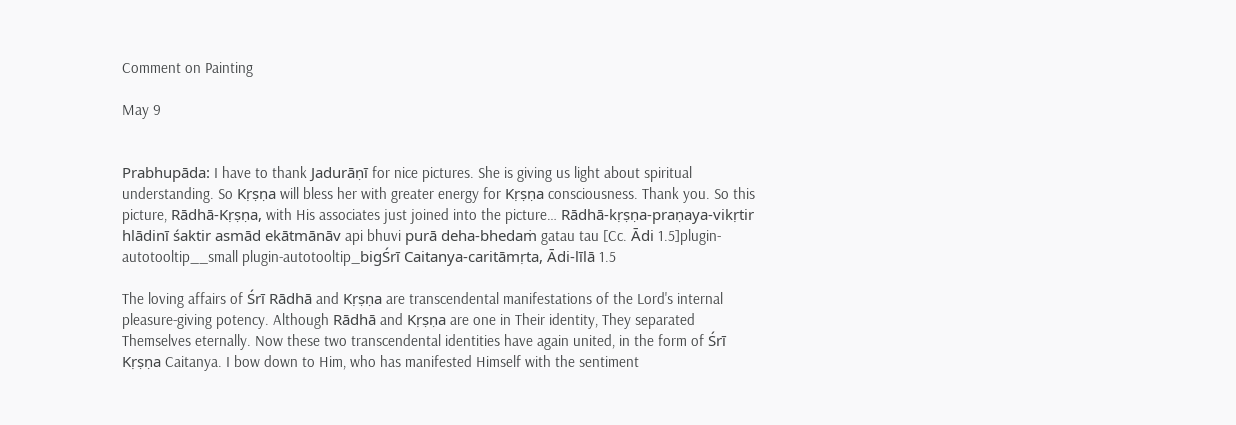Comment on Painting

May 9


Prabhupāda: I have to thank Jadurāṇī for nice pictures. She is giving us light about spiritual understanding. So Kṛṣṇa will bless her with greater energy for Kṛṣṇa consciousness. Thank you. So this picture, Rādhā-Kṛṣṇa, with His associates just joined into the picture… Rādhā-kṛṣṇa-praṇaya-vikṛtir hlādinī śaktir asmād ekātmānāv api bhuvi purā deha-bhedaṁ gatau tau [Cc. Ādi 1.5]plugin-autotooltip__small plugin-autotooltip_bigŚrī Caitanya-caritāmṛta, Ādi-līlā 1.5

The loving affairs of Śrī Rādhā and Kṛṣṇa are transcendental manifestations of the Lord's internal pleasure-giving potency. Although Rādhā and Kṛṣṇa are one in Their identity, They separated Themselves eternally. Now these two transcendental identities have again united, in the form of Śrī Kṛṣṇa Caitanya. I bow down to Him, who has manifested Himself with the sentiment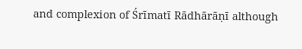and complexion of Śrīmatī Rādhārāṇī although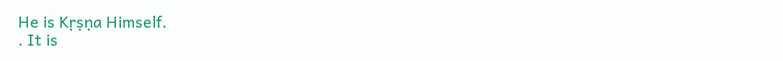He is Kṛṣṇa Himself.
. It is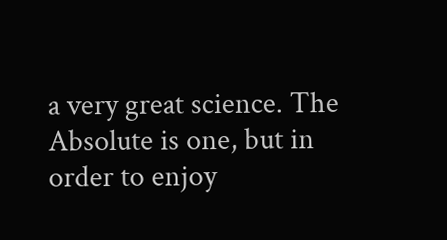a very great science. The Absolute is one, but in order to enjoy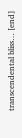transcendental bliss… [end]